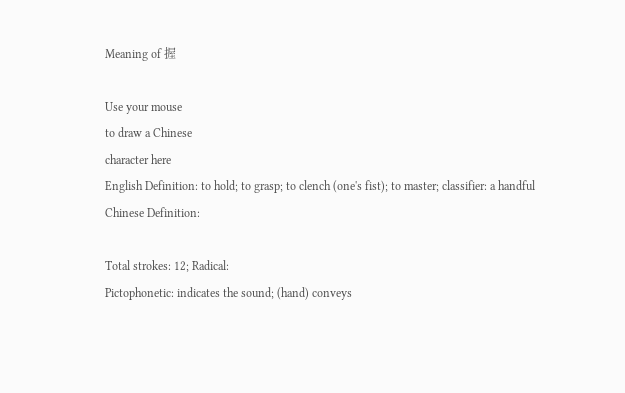Meaning of 握

Use your mouse
to draw a Chinese
character here
English Definition: to hold; to grasp; to clench (one's fist); to master; classifier: a handful
Chinese Definition:

Total strokes: 12; Radical:
Pictophonetic: indicates the sound; (hand) conveys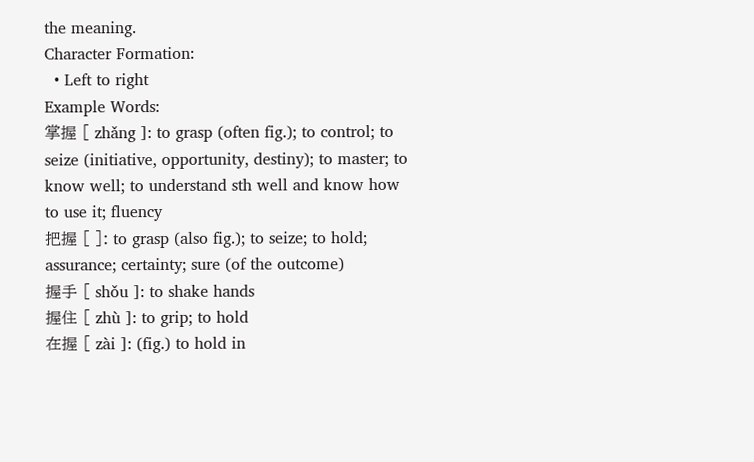the meaning.
Character Formation:
  • Left to right
Example Words:
掌握 [ zhǎng ]: to grasp (often fig.); to control; to seize (initiative, opportunity, destiny); to master; to know well; to understand sth well and know how to use it; fluency
把握 [ ]: to grasp (also fig.); to seize; to hold; assurance; certainty; sure (of the outcome)
握手 [ shǒu ]: to shake hands
握住 [ zhù ]: to grip; to hold
在握 [ zài ]: (fig.) to hold in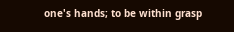one's hands; to be within grasp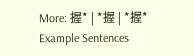More: 握* | *握 | *握*
Example Sentences